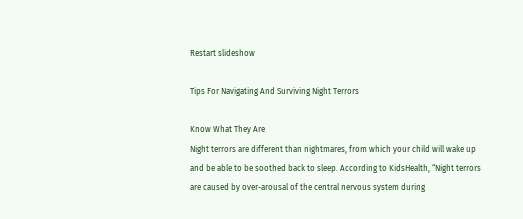Restart slideshow

Tips For Navigating And Surviving Night Terrors

Know What They Are
Night terrors are different than nightmares, from which your child will wake up and be able to be soothed back to sleep. According to KidsHealth, “Night terrors are caused by over-arousal of the central nervous system during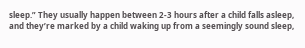sleep.” They usually happen between 2-3 hours after a child falls asleep, and they’re marked by a child waking up from a seemingly sound sleep,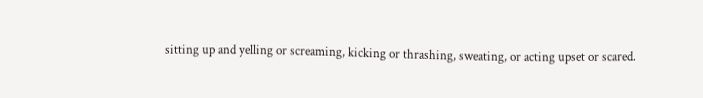sitting up and yelling or screaming, kicking or thrashing, sweating, or acting upset or scared.